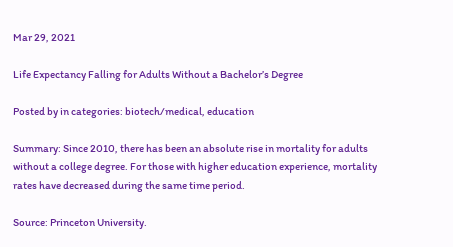Mar 29, 2021

Life Expectancy Falling for Adults Without a Bachelor’s Degree

Posted by in categories: biotech/medical, education

Summary: Since 2010, there has been an absolute rise in mortality for adults without a college degree. For those with higher education experience, mortality rates have decreased during the same time period.

Source: Princeton University.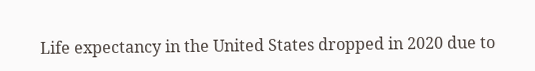Life expectancy in the United States dropped in 2020 due to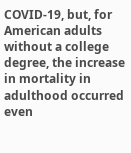COVID-19, but, for American adults without a college degree, the increase in mortality in adulthood occurred even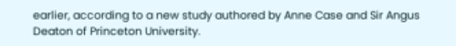earlier, according to a new study authored by Anne Case and Sir Angus Deaton of Princeton University.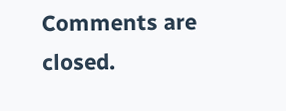Comments are closed.